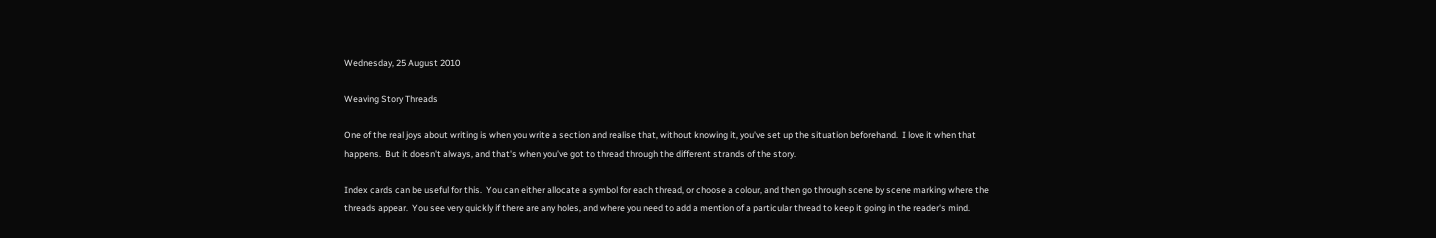Wednesday, 25 August 2010

Weaving Story Threads

One of the real joys about writing is when you write a section and realise that, without knowing it, you've set up the situation beforehand.  I love it when that happens.  But it doesn't always, and that's when you've got to thread through the different strands of the story.

Index cards can be useful for this.  You can either allocate a symbol for each thread, or choose a colour, and then go through scene by scene marking where the threads appear.  You see very quickly if there are any holes, and where you need to add a mention of a particular thread to keep it going in the reader's mind.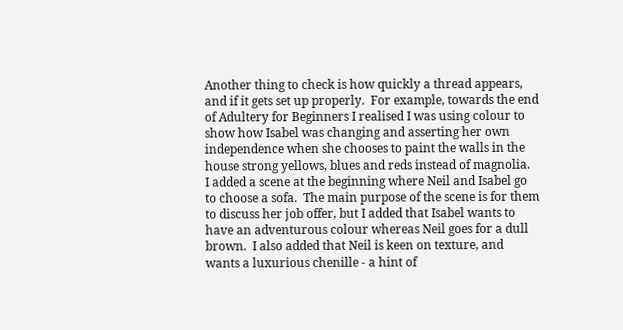Another thing to check is how quickly a thread appears, and if it gets set up properly.  For example, towards the end of Adultery for Beginners I realised I was using colour to show how Isabel was changing and asserting her own independence when she chooses to paint the walls in the house strong yellows, blues and reds instead of magnolia.  I added a scene at the beginning where Neil and Isabel go to choose a sofa.  The main purpose of the scene is for them to discuss her job offer, but I added that Isabel wants to have an adventurous colour whereas Neil goes for a dull brown.  I also added that Neil is keen on texture, and wants a luxurious chenille - a hint of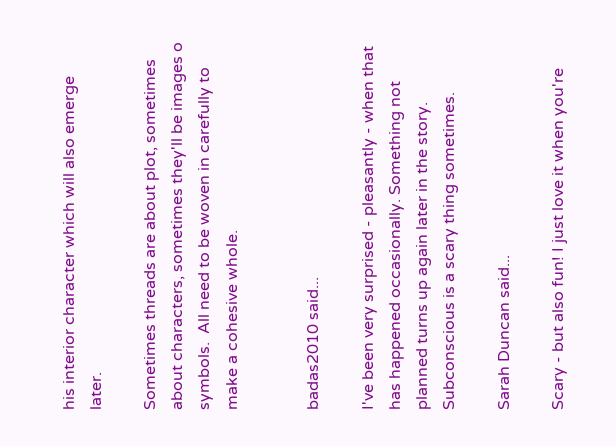his interior character which will also emerge later.

Sometimes threads are about plot, sometimes about characters, sometimes they'll be images o symbols.  All need to be woven in carefully to make a cohesive whole.


badas2010 said...

I've been very surprised - pleasantly - when that has happened occasionally. Something not planned turns up again later in the story. Subconscious is a scary thing sometimes.

Sarah Duncan said...

Scary - but also fun! I just love it when you're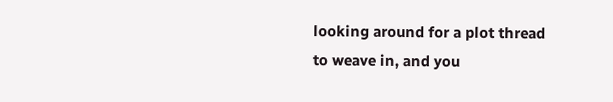looking around for a plot thread to weave in, and you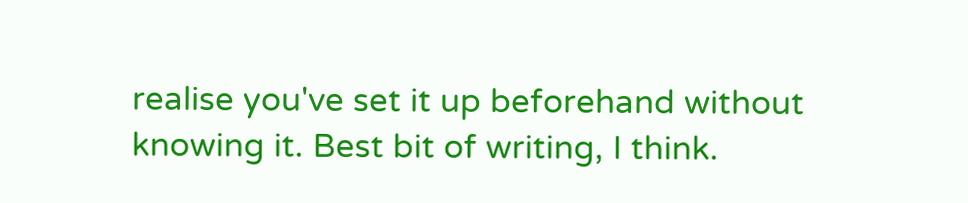realise you've set it up beforehand without knowing it. Best bit of writing, I think.